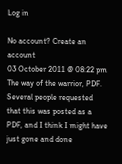Log in

No account? Create an account
03 October 2011 @ 08:22 pm
The way of the warrior, PDF.
Several people requested that this was posted as a PDF, and I think I might have just gone and done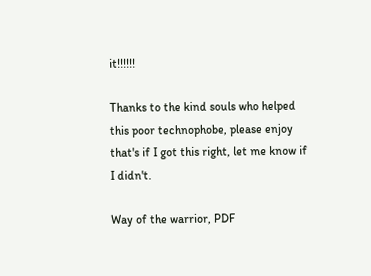it!!!!!!

Thanks to the kind souls who helped this poor technophobe, please enjoy that's if I got this right, let me know if I didn't.

Way of the warrior, PDF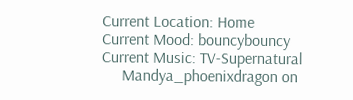Current Location: Home
Current Mood: bouncybouncy
Current Music: TV-Supernatural
     Mandya_phoenixdragon on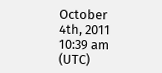October 4th, 2011 10:39 am (UTC)